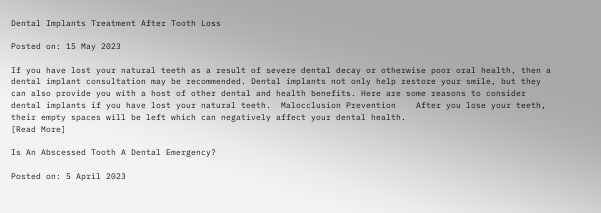Dental Implants Treatment After Tooth Loss

Posted on: 15 May 2023

If you have lost your natural teeth as a result of severe dental decay or otherwise poor oral health, then a dental implant consultation may be recommended. Dental implants not only help restore your smile, but they can also provide you with a host of other dental and health benefits. Here are some reasons to consider dental implants if you have lost your natural teeth.  Malocclusion Prevention    After you lose your teeth, their empty spaces will be left which can negatively affect your dental health.
[Read More]

Is An Abscessed Tooth A Dental Emergency?

Posted on: 5 April 2023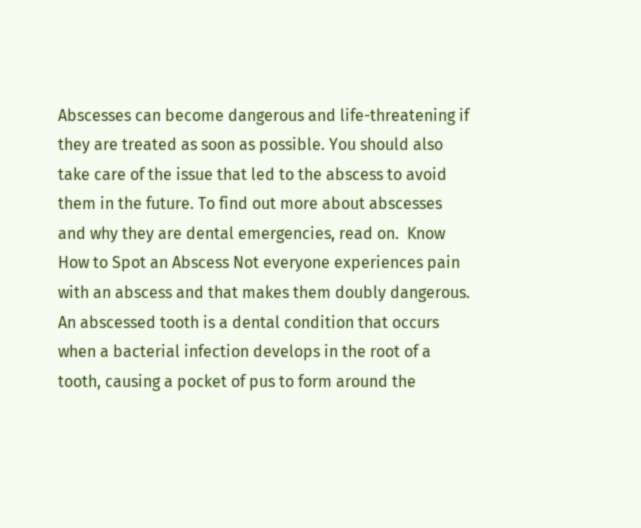Abscesses can become dangerous and life-threatening if they are treated as soon as possible. You should also take care of the issue that led to the abscess to avoid them in the future. To find out more about abscesses and why they are dental emergencies, read on.  Know How to Spot an Abscess Not everyone experiences pain with an abscess and that makes them doubly dangerous. An abscessed tooth is a dental condition that occurs when a bacterial infection develops in the root of a tooth, causing a pocket of pus to form around the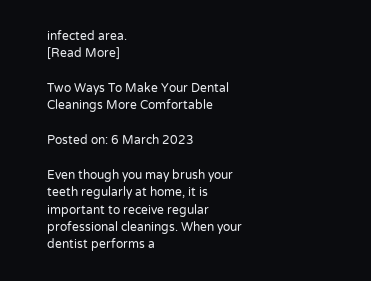infected area.
[Read More]

Two Ways To Make Your Dental Cleanings More Comfortable

Posted on: 6 March 2023

Even though you may brush your teeth regularly at home, it is important to receive regular professional cleanings. When your dentist performs a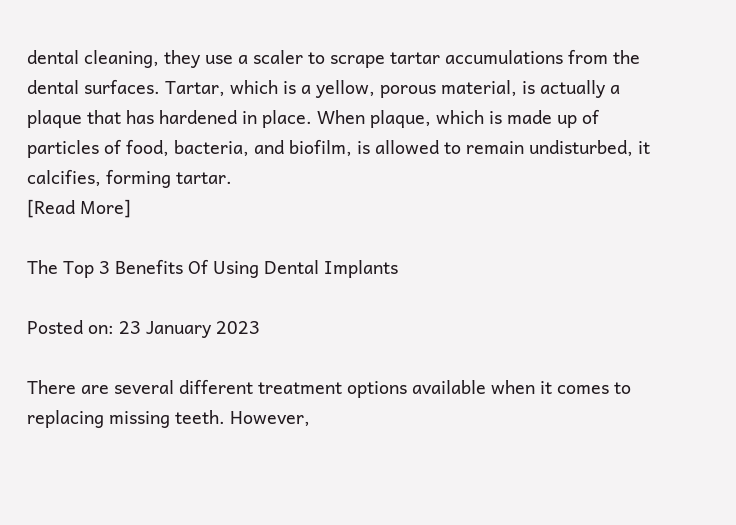dental cleaning, they use a scaler to scrape tartar accumulations from the dental surfaces. Tartar, which is a yellow, porous material, is actually a plaque that has hardened in place. When plaque, which is made up of particles of food, bacteria, and biofilm, is allowed to remain undisturbed, it calcifies, forming tartar.
[Read More]

The Top 3 Benefits Of Using Dental Implants

Posted on: 23 January 2023

There are several different treatment options available when it comes to replacing missing teeth. However,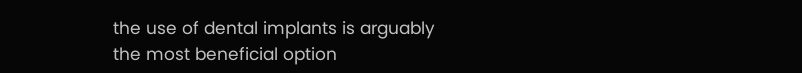the use of dental implants is arguably the most beneficial option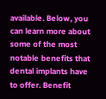available. Below, you can learn more about some of the most notable benefits that dental implants have to offer. Benefit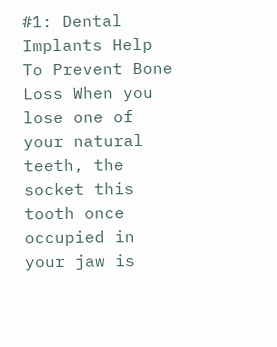#1: Dental Implants Help To Prevent Bone Loss When you lose one of your natural teeth, the socket this tooth once occupied in your jaw is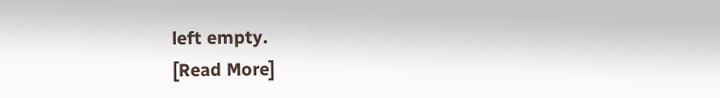left empty.
[Read More]